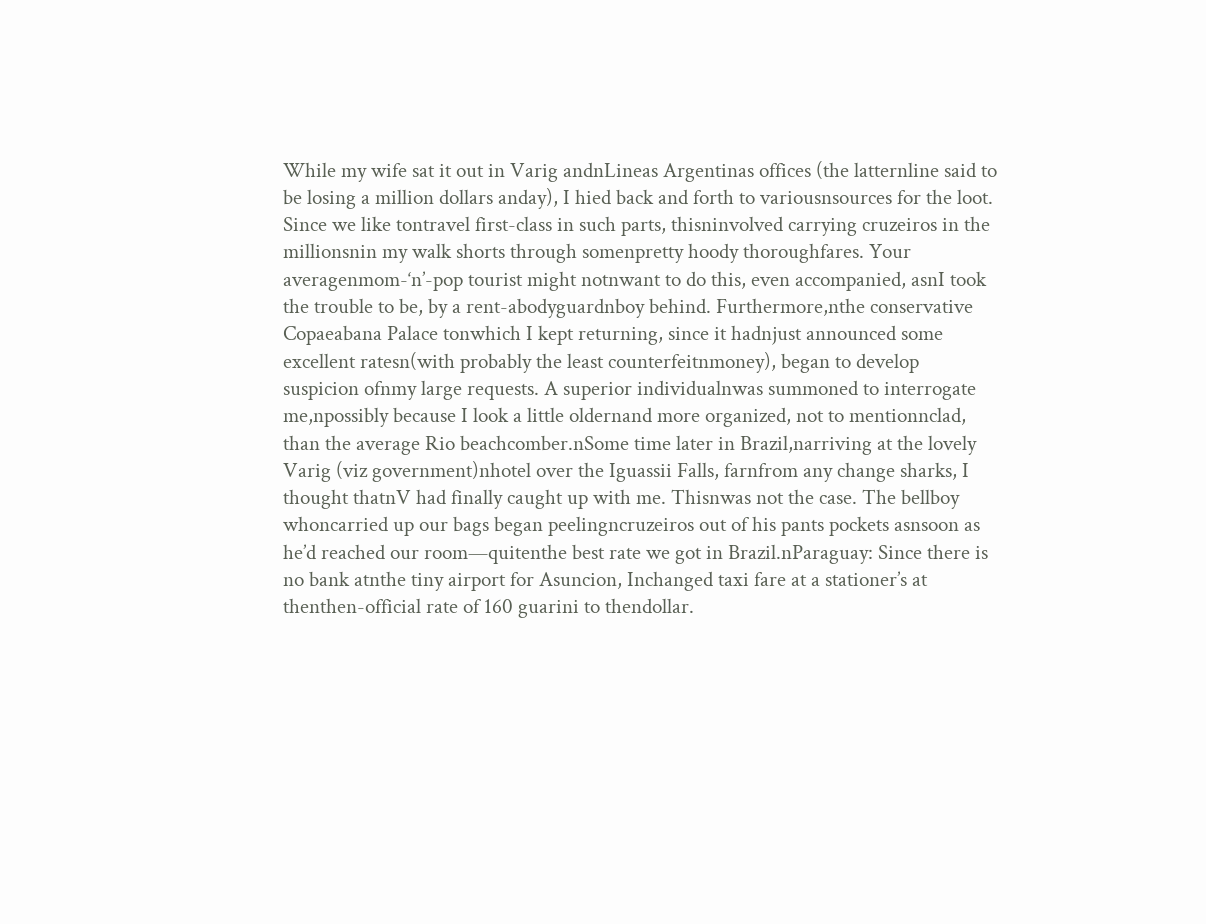While my wife sat it out in Varig andnLineas Argentinas offices (the latternline said to be losing a million dollars anday), I hied back and forth to variousnsources for the loot. Since we like tontravel first-class in such parts, thisninvolved carrying cruzeiros in the millionsnin my walk shorts through somenpretty hoody thoroughfares. Your averagenmom-‘n’-pop tourist might notnwant to do this, even accompanied, asnI took the trouble to be, by a rent-abodyguardnboy behind. Furthermore,nthe conservative Copaeabana Palace tonwhich I kept returning, since it hadnjust announced some excellent ratesn(with probably the least counterfeitnmoney), began to develop suspicion ofnmy large requests. A superior individualnwas summoned to interrogate me,npossibly because I look a little oldernand more organized, not to mentionnclad, than the average Rio beachcomber.nSome time later in Brazil,narriving at the lovely Varig (viz government)nhotel over the Iguassii Falls, farnfrom any change sharks, I thought thatnV had finally caught up with me. Thisnwas not the case. The bellboy whoncarried up our bags began peelingncruzeiros out of his pants pockets asnsoon as he’d reached our room—quitenthe best rate we got in Brazil.nParaguay: Since there is no bank atnthe tiny airport for Asuncion, Inchanged taxi fare at a stationer’s at thenthen-official rate of 160 guarini to thendollar.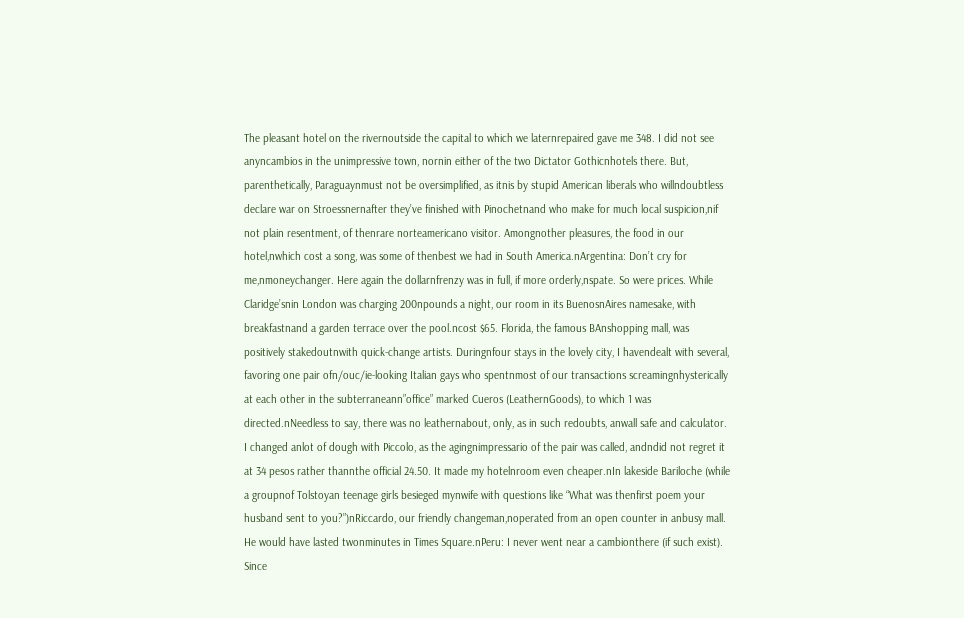The pleasant hotel on the rivernoutside the capital to which we laternrepaired gave me 348. I did not see anyncambios in the unimpressive town, nornin either of the two Dictator Gothicnhotels there. But, parenthetically, Paraguaynmust not be oversimplified, as itnis by stupid American liberals who willndoubtless declare war on Stroessnernafter they’ve finished with Pinochetnand who make for much local suspicion,nif not plain resentment, of thenrare norteamericano visitor. Amongnother pleasures, the food in our hotel,nwhich cost a song, was some of thenbest we had in South America.nArgentina: Don’t cry for me,nmoneychanger. Here again the dollarnfrenzy was in full, if more orderly,nspate. So were prices. While Claridge’snin London was charging 200npounds a night, our room in its BuenosnAires namesake, with breakfastnand a garden terrace over the pool.ncost $65. Florida, the famous BAnshopping mall, was positively stakedoutnwith quick-change artists. Duringnfour stays in the lovely city, I havendealt with several, favoring one pair ofn/ouc/ie-looking Italian gays who spentnmost of our transactions screamingnhysterically at each other in the subterraneann”office” marked Cueros (LeathernGoods), to which 1 was directed.nNeedless to say, there was no leathernabout, only, as in such redoubts, anwall safe and calculator. I changed anlot of dough with Piccolo, as the agingnimpressario of the pair was called, andndid not regret it at 34 pesos rather thannthe official 24.50. It made my hotelnroom even cheaper.nIn lakeside Bariloche (while a groupnof Tolstoyan teenage girls besieged mynwife with questions like “What was thenfirst poem your husband sent to you?”)nRiccardo, our friendly changeman,noperated from an open counter in anbusy mall. He would have lasted twonminutes in Times Square.nPeru: I never went near a cambionthere (if such exist). Since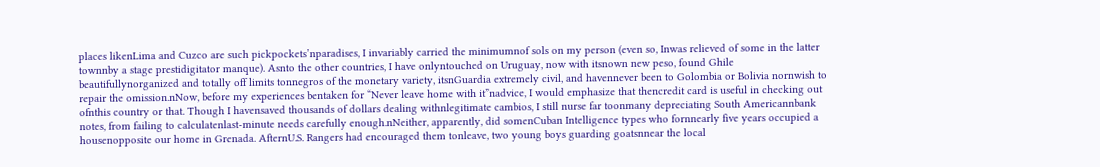places likenLima and Cuzco are such pickpockets’nparadises, I invariably carried the minimumnof sols on my person (even so, Inwas relieved of some in the latter townnby a stage prestidigitator manque). Asnto the other countries, I have onlyntouched on Uruguay, now with itsnown new peso, found Ghile beautifullynorganized and totally off limits tonnegros of the monetary variety, itsnGuardia extremely civil, and havennever been to Golombia or Bolivia nornwish to repair the omission.nNow, before my experiences bentaken for “Never leave home with it”nadvice, I would emphasize that thencredit card is useful in checking out ofnthis country or that. Though I havensaved thousands of dollars dealing withnlegitimate cambios, I still nurse far toonmany depreciating South Americannbank notes, from failing to calculatenlast-minute needs carefully enough.nNeither, apparently, did somenCuban Intelligence types who fornnearly five years occupied a housenopposite our home in Grenada. AfternU.S. Rangers had encouraged them tonleave, two young boys guarding goatsnnear the local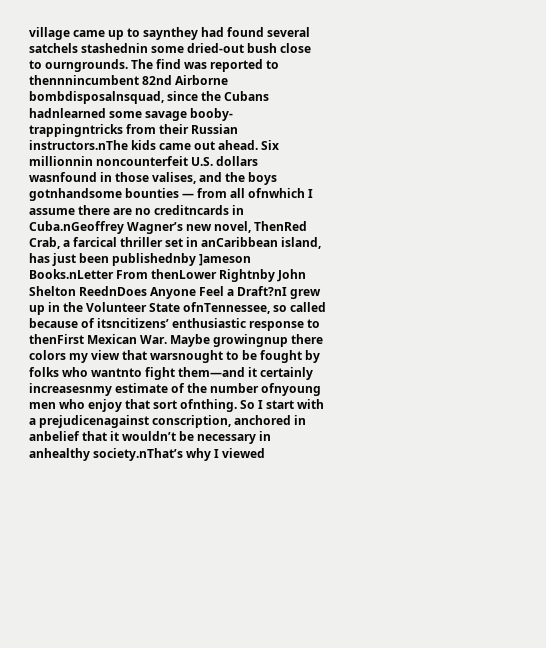village came up to saynthey had found several satchels stashednin some dried-out bush close to ourngrounds. The find was reported to thennnincumbent 82nd Airborne bombdisposalnsquad, since the Cubans hadnlearned some savage booby-trappingntricks from their Russian instructors.nThe kids came out ahead. Six millionnin noncounterfeit U.S. dollars wasnfound in those valises, and the boys gotnhandsome bounties — from all ofnwhich I assume there are no creditncards in Cuba.nGeoffrey Wagner’s new novel, ThenRed Crab, a farcical thriller set in anCaribbean island, has just been publishednby ]ameson Books.nLetter From thenLower Rightnby John Shelton ReednDoes Anyone Feel a Draft?nI grew up in the Volunteer State ofnTennessee, so called because of itsncitizens’ enthusiastic response to thenFirst Mexican War. Maybe growingnup there colors my view that warsnought to be fought by folks who wantnto fight them—and it certainly increasesnmy estimate of the number ofnyoung men who enjoy that sort ofnthing. So I start with a prejudicenagainst conscription, anchored in anbelief that it wouldn’t be necessary in anhealthy society.nThat’s why I viewed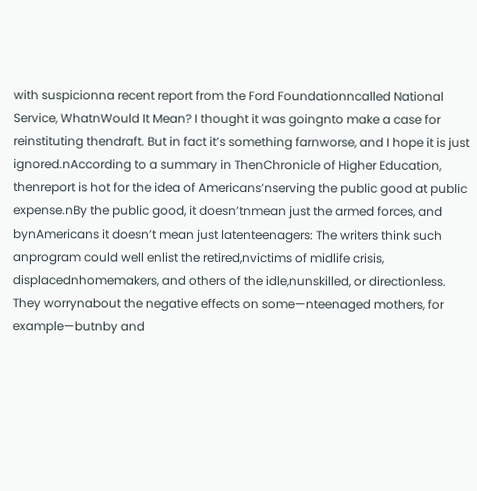with suspicionna recent report from the Ford Foundationncalled National Service, WhatnWould It Mean? I thought it was goingnto make a case for reinstituting thendraft. But in fact it’s something farnworse, and I hope it is just ignored.nAccording to a summary in ThenChronicle of Higher Education, thenreport is hot for the idea of Americans’nserving the public good at public expense.nBy the public good, it doesn’tnmean just the armed forces, and bynAmericans it doesn’t mean just latenteenagers: The writers think such anprogram could well enlist the retired,nvictims of midlife crisis, displacednhomemakers, and others of the idle,nunskilled, or directionless. They worrynabout the negative effects on some—nteenaged mothers, for example—butnby and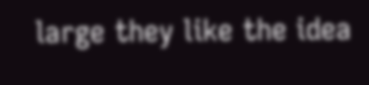large they like the idea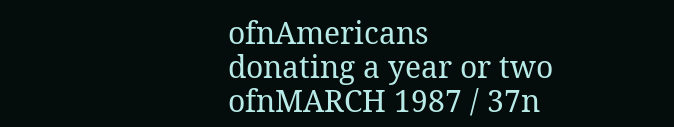ofnAmericans donating a year or two ofnMARCH 1987 / 37n